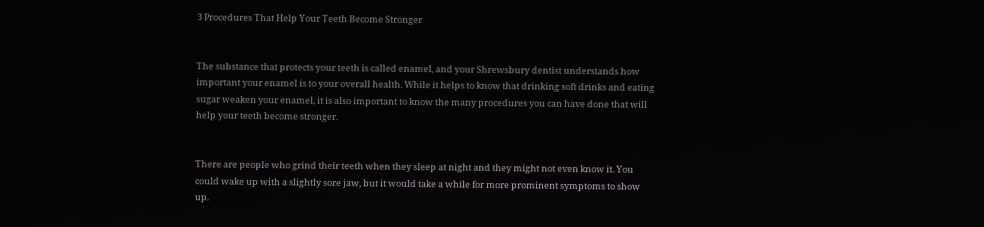3 Procedures That Help Your Teeth Become Stronger


The substance that protects your teeth is called enamel, and your Shrewsbury dentist understands how important your enamel is to your overall health. While it helps to know that drinking soft drinks and eating sugar weaken your enamel, it is also important to know the many procedures you can have done that will help your teeth become stronger.


There are people who grind their teeth when they sleep at night and they might not even know it. You could wake up with a slightly sore jaw, but it would take a while for more prominent symptoms to show up.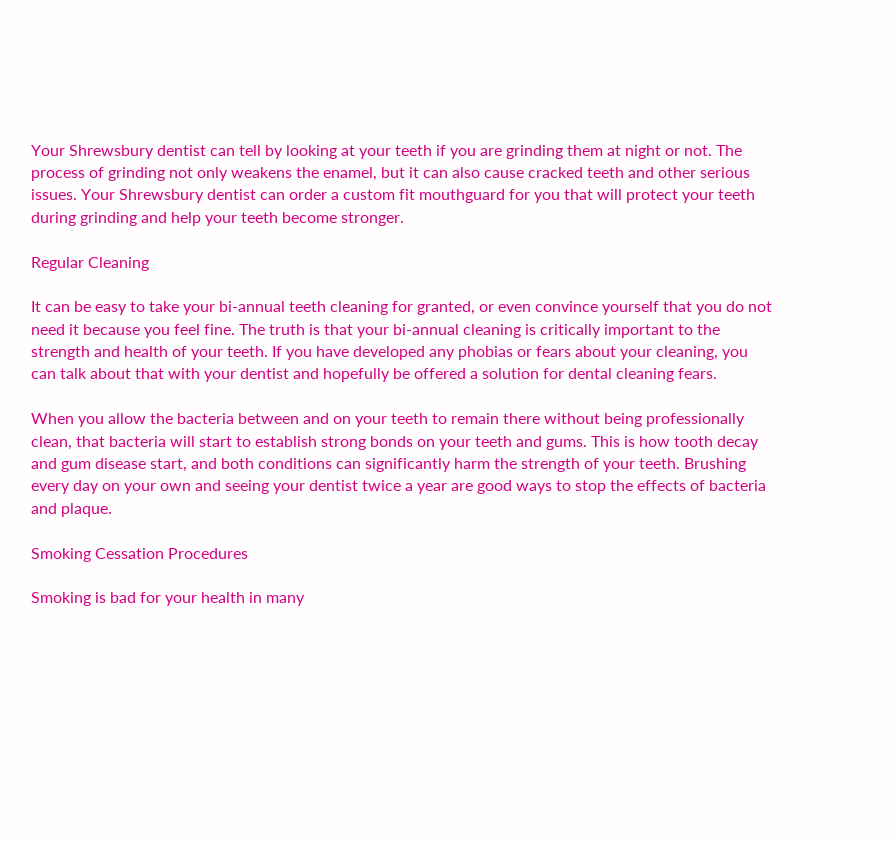Your Shrewsbury dentist can tell by looking at your teeth if you are grinding them at night or not. The process of grinding not only weakens the enamel, but it can also cause cracked teeth and other serious issues. Your Shrewsbury dentist can order a custom fit mouthguard for you that will protect your teeth during grinding and help your teeth become stronger.

Regular Cleaning

It can be easy to take your bi-annual teeth cleaning for granted, or even convince yourself that you do not need it because you feel fine. The truth is that your bi-annual cleaning is critically important to the strength and health of your teeth. If you have developed any phobias or fears about your cleaning, you can talk about that with your dentist and hopefully be offered a solution for dental cleaning fears.

When you allow the bacteria between and on your teeth to remain there without being professionally clean, that bacteria will start to establish strong bonds on your teeth and gums. This is how tooth decay and gum disease start, and both conditions can significantly harm the strength of your teeth. Brushing every day on your own and seeing your dentist twice a year are good ways to stop the effects of bacteria and plaque.

Smoking Cessation Procedures

Smoking is bad for your health in many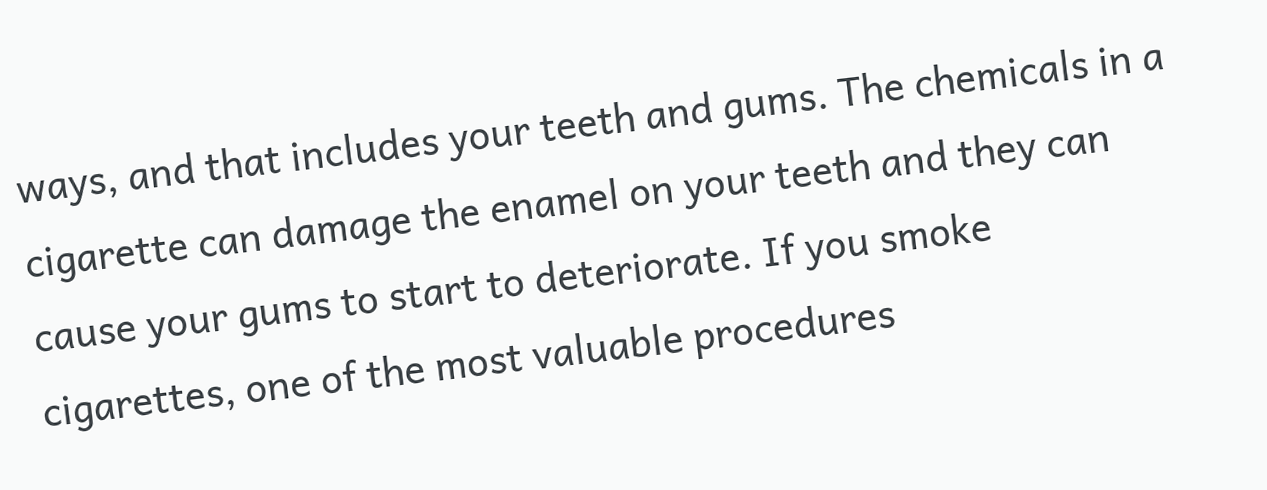ways, and that includes your teeth and gums. The chemicals in a cigarette can damage the enamel on your teeth and they can cause your gums to start to deteriorate. If you smoke cigarettes, one of the most valuable procedures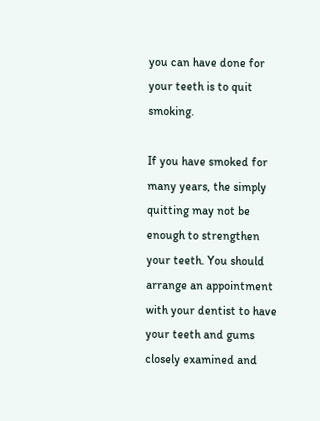you can have done for your teeth is to quit smoking.

If you have smoked for many years, the simply quitting may not be enough to strengthen your teeth. You should arrange an appointment with your dentist to have your teeth and gums closely examined and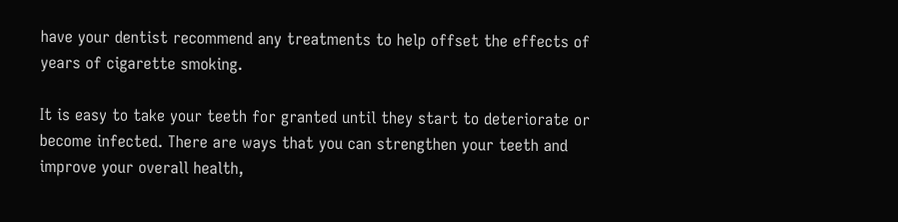have your dentist recommend any treatments to help offset the effects of years of cigarette smoking.

It is easy to take your teeth for granted until they start to deteriorate or become infected. There are ways that you can strengthen your teeth and improve your overall health,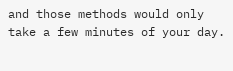and those methods would only take a few minutes of your day.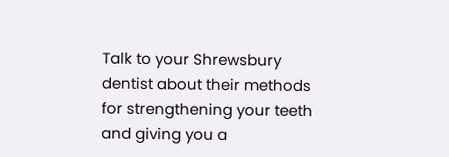Talk to your Shrewsbury dentist about their methods for strengthening your teeth and giving you a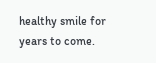healthy smile for years to come.